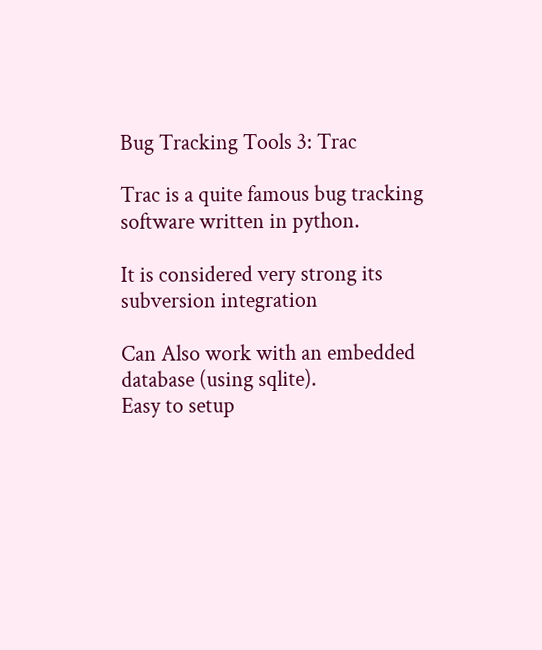Bug Tracking Tools 3: Trac

Trac is a quite famous bug tracking software written in python.

It is considered very strong its subversion integration

Can Also work with an embedded database (using sqlite).
Easy to setup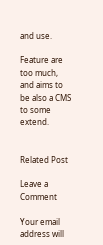and use.

Feature are too much, and aims to be also a CMS to some extend.


Related Post

Leave a Comment

Your email address will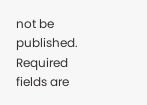not be published. Required fields are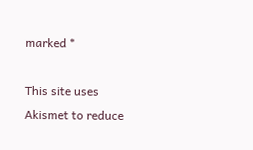marked *

This site uses Akismet to reduce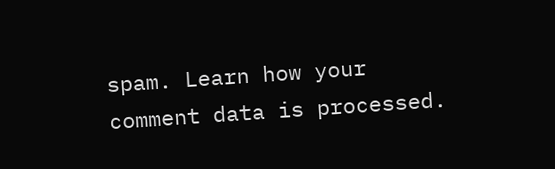spam. Learn how your comment data is processed.